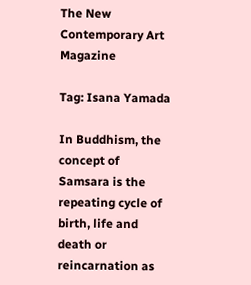The New Contemporary Art Magazine

Tag: Isana Yamada

In Buddhism, the concept of Samsara is the repeating cycle of birth, life and death or reincarnation as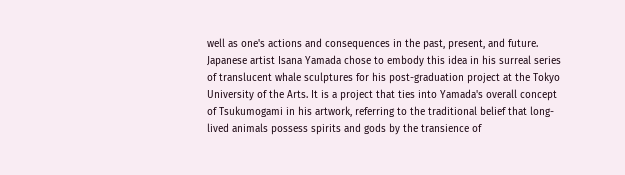well as one's actions and consequences in the past, present, and future. Japanese artist Isana Yamada chose to embody this idea in his surreal series of translucent whale sculptures for his post-graduation project at the Tokyo University of the Arts. It is a project that ties into Yamada's overall concept of Tsukumogami in his artwork, referring to the traditional belief that long-lived animals possess spirits and gods by the transience of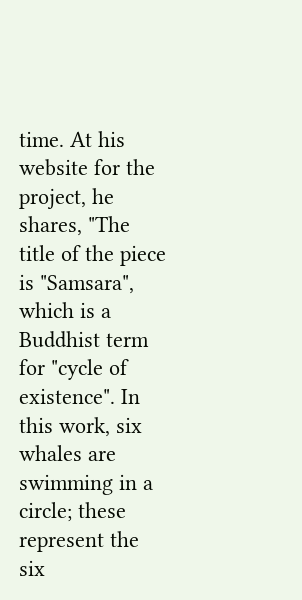time. At his website for the project, he shares, "The title of the piece is "Samsara", which is a Buddhist term for "cycle of existence". In this work, six whales are swimming in a circle; these represent the six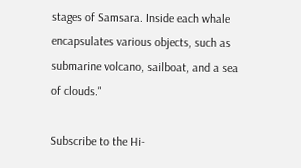stages of Samsara. Inside each whale encapsulates various objects, such as submarine volcano, sailboat, and a sea of clouds."

Subscribe to the Hi-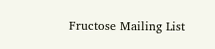Fructose Mailing List